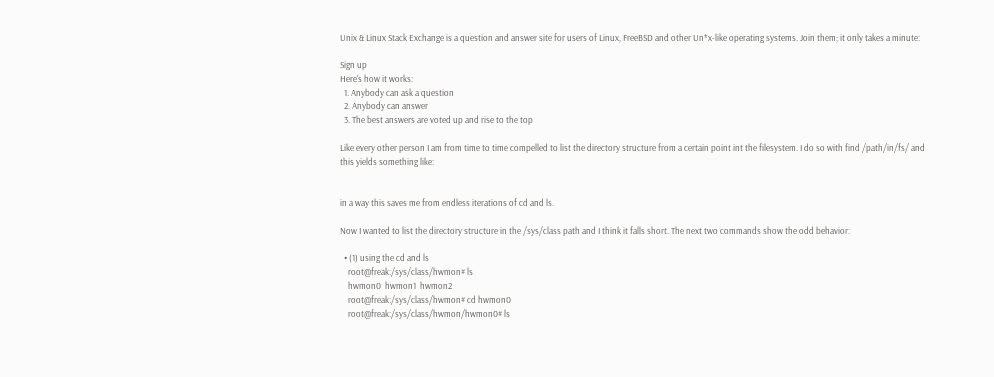Unix & Linux Stack Exchange is a question and answer site for users of Linux, FreeBSD and other Un*x-like operating systems. Join them; it only takes a minute:

Sign up
Here's how it works:
  1. Anybody can ask a question
  2. Anybody can answer
  3. The best answers are voted up and rise to the top

Like every other person I am from time to time compelled to list the directory structure from a certain point int the filesystem. I do so with find /path/in/fs/ and this yields something like:


in a way this saves me from endless iterations of cd and ls.

Now I wanted to list the directory structure in the /sys/class path and I think it falls short. The next two commands show the odd behavior:

  • (1) using the cd and ls
    root@freak:/sys/class/hwmon# ls
    hwmon0  hwmon1  hwmon2
    root@freak:/sys/class/hwmon# cd hwmon0
    root@freak:/sys/class/hwmon/hwmon0# ls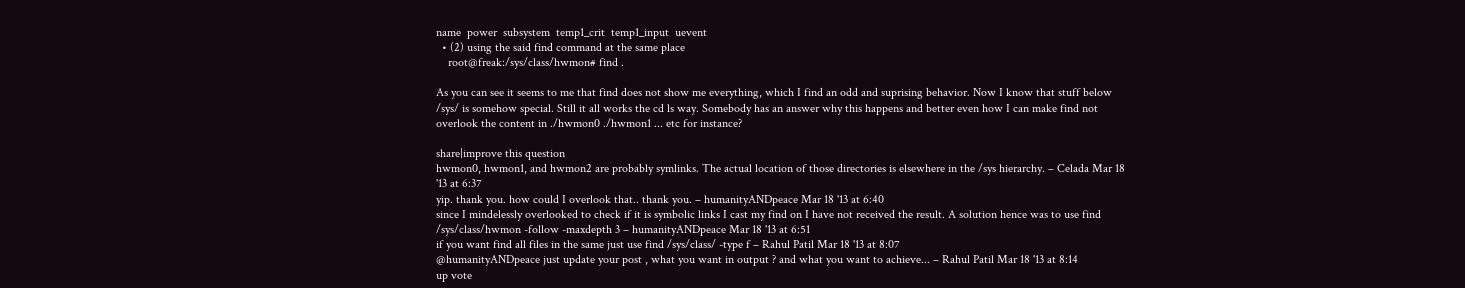name  power  subsystem  temp1_crit  temp1_input  uevent
  • (2) using the said find command at the same place
    root@freak:/sys/class/hwmon# find .

As you can see it seems to me that find does not show me everything, which I find an odd and suprising behavior. Now I know that stuff below /sys/ is somehow special. Still it all works the cd ls way. Somebody has an answer why this happens and better even how I can make find not overlook the content in ./hwmon0 ./hwmon1 ... etc for instance?

share|improve this question
hwmon0, hwmon1, and hwmon2 are probably symlinks. The actual location of those directories is elsewhere in the /sys hierarchy. – Celada Mar 18 '13 at 6:37
yip. thank you. how could I overlook that.. thank you. – humanityANDpeace Mar 18 '13 at 6:40
since I mindelessly overlooked to check if it is symbolic links I cast my find on I have not received the result. A solution hence was to use find /sys/class/hwmon -follow -maxdepth 3 – humanityANDpeace Mar 18 '13 at 6:51
if you want find all files in the same just use find /sys/class/ -type f – Rahul Patil Mar 18 '13 at 8:07
@humanityANDpeace just update your post , what you want in output ? and what you want to achieve... – Rahul Patil Mar 18 '13 at 8:14
up vote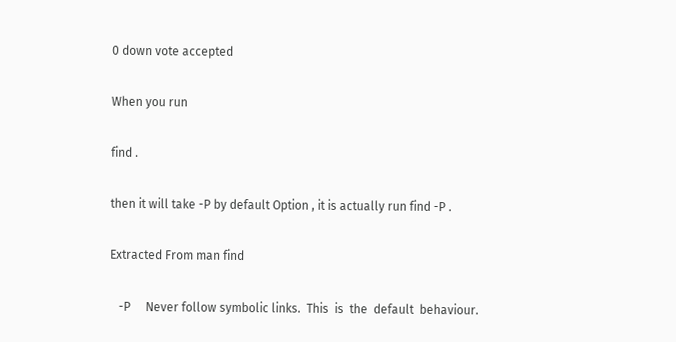0 down vote accepted

When you run

find .

then it will take -P by default Option , it is actually run find -P .

Extracted From man find

   -P     Never follow symbolic links.  This  is  the  default  behaviour.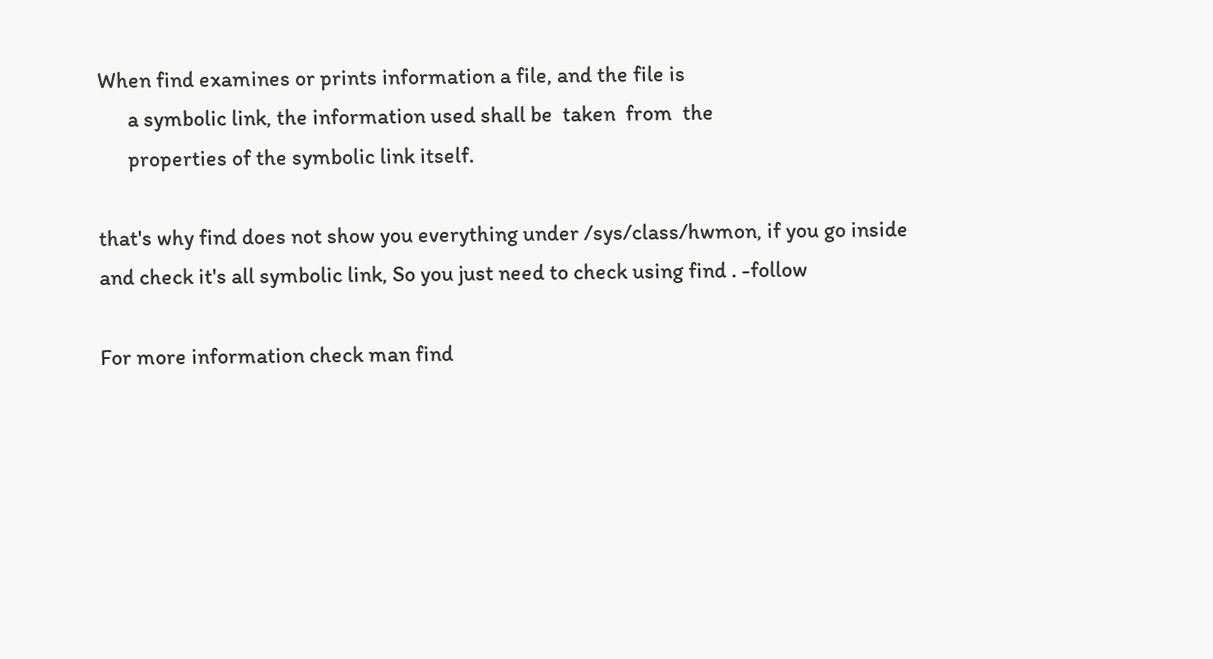When find examines or prints information a file, and the file is
      a symbolic link, the information used shall be  taken  from  the
      properties of the symbolic link itself.

that's why find does not show you everything under /sys/class/hwmon, if you go inside and check it's all symbolic link, So you just need to check using find . -follow

For more information check man find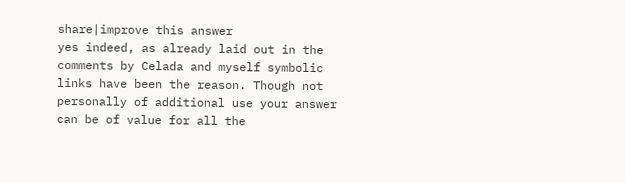share|improve this answer
yes indeed, as already laid out in the comments by Celada and myself symbolic links have been the reason. Though not personally of additional use your answer can be of value for all the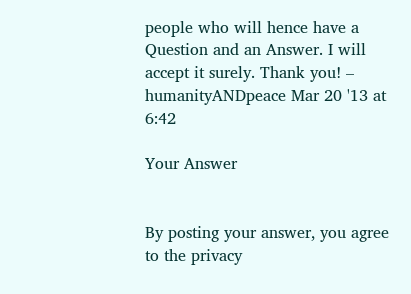people who will hence have a Question and an Answer. I will accept it surely. Thank you! – humanityANDpeace Mar 20 '13 at 6:42

Your Answer


By posting your answer, you agree to the privacy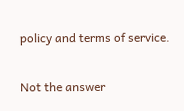policy and terms of service.

Not the answer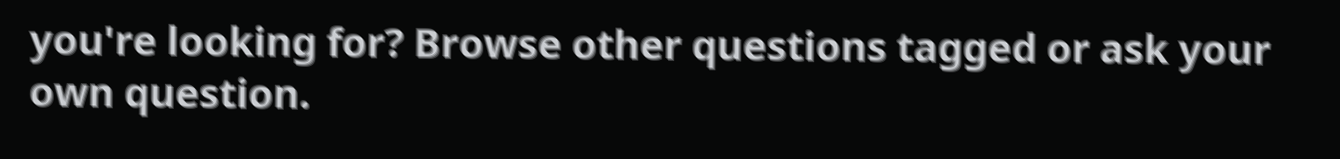you're looking for? Browse other questions tagged or ask your own question.